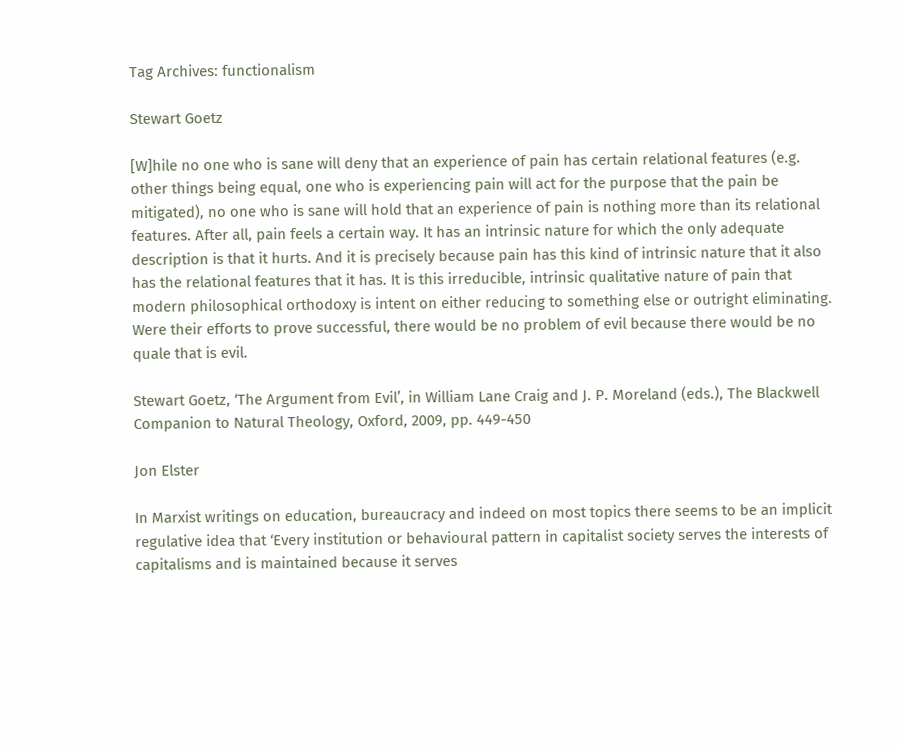Tag Archives: functionalism

Stewart Goetz

[W]hile no one who is sane will deny that an experience of pain has certain relational features (e.g. other things being equal, one who is experiencing pain will act for the purpose that the pain be mitigated), no one who is sane will hold that an experience of pain is nothing more than its relational features. After all, pain feels a certain way. It has an intrinsic nature for which the only adequate description is that it hurts. And it is precisely because pain has this kind of intrinsic nature that it also has the relational features that it has. It is this irreducible, intrinsic qualitative nature of pain that modern philosophical orthodoxy is intent on either reducing to something else or outright eliminating. Were their efforts to prove successful, there would be no problem of evil because there would be no quale that is evil.

Stewart Goetz, ‘The Argument from Evil’, in William Lane Craig and J. P. Moreland (eds.), The Blackwell Companion to Natural Theology, Oxford, 2009, pp. 449-450

Jon Elster

In Marxist writings on education, bureaucracy and indeed on most topics there seems to be an implicit regulative idea that ‘Every institution or behavioural pattern in capitalist society serves the interests of capitalisms and is maintained because it serves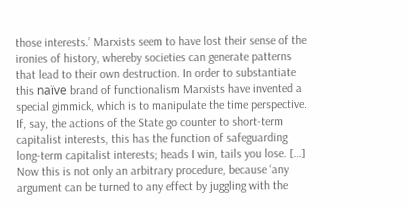those interests.’ Marxists seem to have lost their sense of the ironies of history, whereby societies can generate patterns that lead to their own destruction. In order to substantiate this naïve brand of functionalism Marxists have invented a special gimmick, which is to manipulate the time perspective. If, say, the actions of the State go counter to short-term capitalist interests, this has the function of safeguarding long-term capitalist interests; heads I win, tails you lose. […] Now this is not only an arbitrary procedure, because ‘any argument can be turned to any effect by juggling with the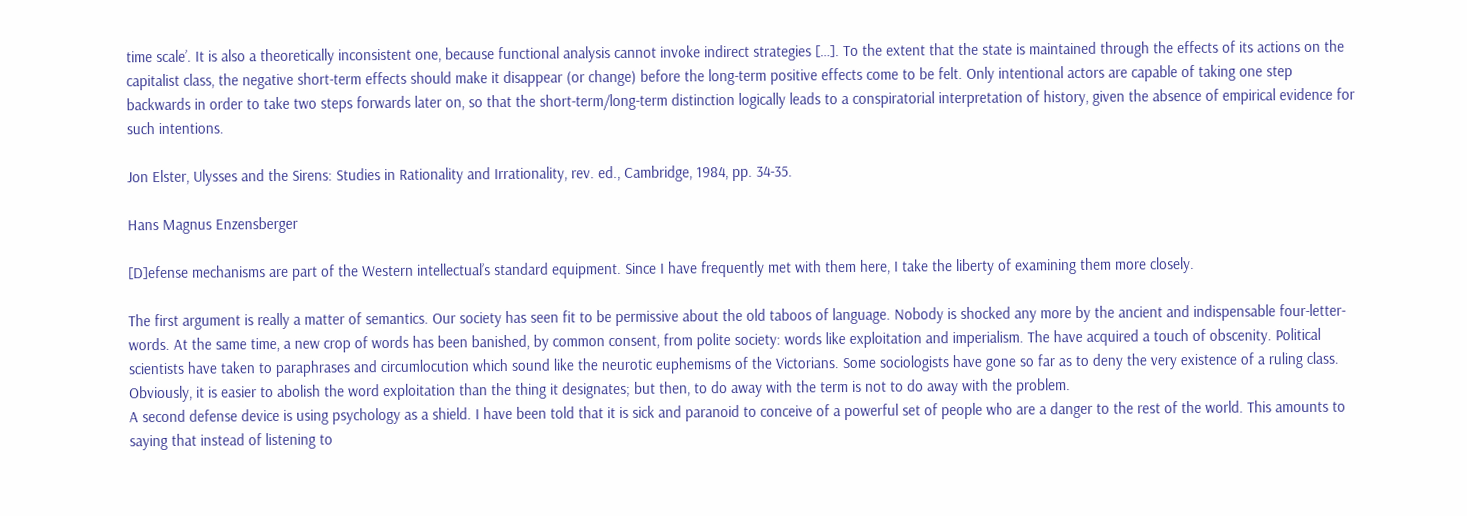time scale’. It is also a theoretically inconsistent one, because functional analysis cannot invoke indirect strategies […]. To the extent that the state is maintained through the effects of its actions on the capitalist class, the negative short-term effects should make it disappear (or change) before the long-term positive effects come to be felt. Only intentional actors are capable of taking one step backwards in order to take two steps forwards later on, so that the short-term/long-term distinction logically leads to a conspiratorial interpretation of history, given the absence of empirical evidence for such intentions.

Jon Elster, Ulysses and the Sirens: Studies in Rationality and Irrationality, rev. ed., Cambridge, 1984, pp. 34-35.

Hans Magnus Enzensberger

[D]efense mechanisms are part of the Western intellectual’s standard equipment. Since I have frequently met with them here, I take the liberty of examining them more closely.

The first argument is really a matter of semantics. Our society has seen fit to be permissive about the old taboos of language. Nobody is shocked any more by the ancient and indispensable four-letter-words. At the same time, a new crop of words has been banished, by common consent, from polite society: words like exploitation and imperialism. The have acquired a touch of obscenity. Political scientists have taken to paraphrases and circumlocution which sound like the neurotic euphemisms of the Victorians. Some sociologists have gone so far as to deny the very existence of a ruling class. Obviously, it is easier to abolish the word exploitation than the thing it designates; but then, to do away with the term is not to do away with the problem.
A second defense device is using psychology as a shield. I have been told that it is sick and paranoid to conceive of a powerful set of people who are a danger to the rest of the world. This amounts to saying that instead of listening to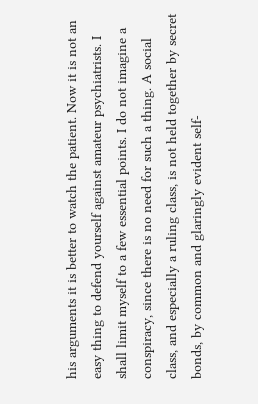his arguments it is better to watch the patient. Now it is not an easy thing to defend yourself against amateur psychiatrists. I shall limit myself to a few essential points. I do not imagine a conspiracy, since there is no need for such a thing. A social class, and especially a ruling class, is not held together by secret bonds, by common and glaringly evident self-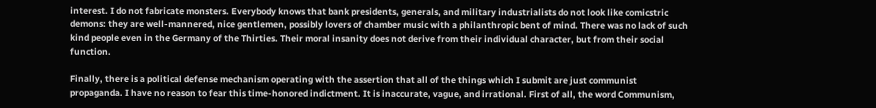interest. I do not fabricate monsters. Everybody knows that bank presidents, generals, and military industrialists do not look like comicstric demons: they are well-mannered, nice gentlemen, possibly lovers of chamber music with a philanthropic bent of mind. There was no lack of such kind people even in the Germany of the Thirties. Their moral insanity does not derive from their individual character, but from their social function.

Finally, there is a political defense mechanism operating with the assertion that all of the things which I submit are just communist propaganda. I have no reason to fear this time-honored indictment. It is inaccurate, vague, and irrational. First of all, the word Communism,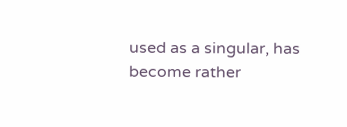used as a singular, has become rather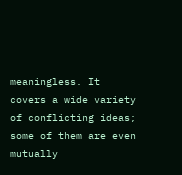meaningless. It covers a wide variety of conflicting ideas; some of them are even mutually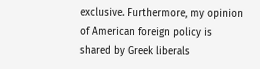exclusive. Furthermore, my opinion of American foreign policy is shared by Greek liberals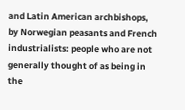and Latin American archbishops, by Norwegian peasants and French industrialists: people who are not generally thought of as being in the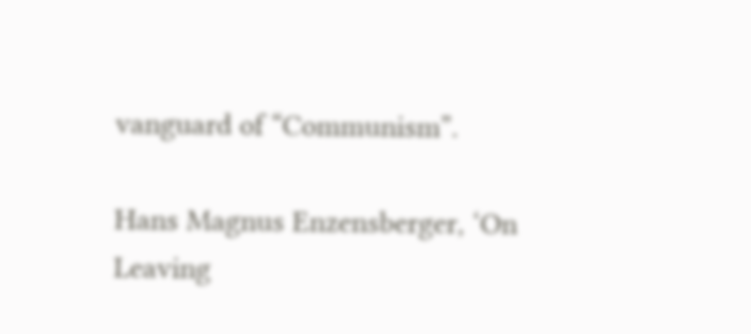vanguard of “Communism”.

Hans Magnus Enzensberger, ‘On Leaving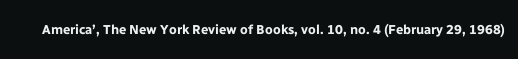America’, The New York Review of Books, vol. 10, no. 4 (February 29, 1968)